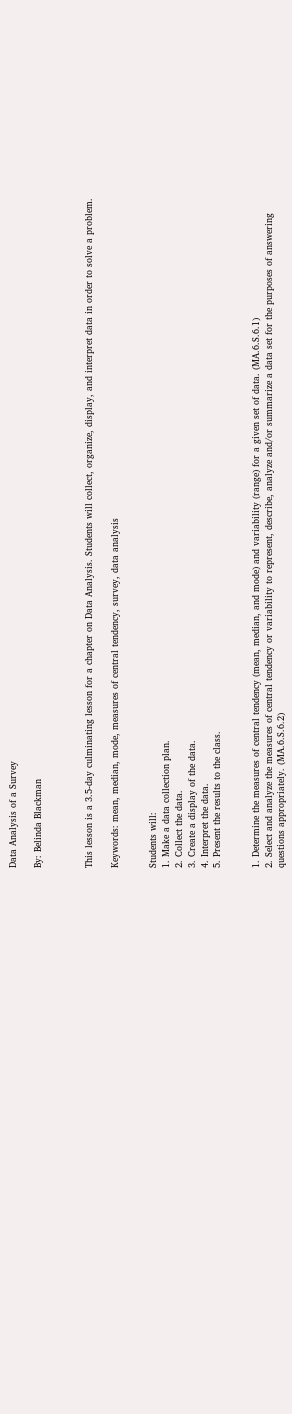Data Analysis of a Survey

By: Belinda Blackman



This lesson is a 3.5-day culminating lesson for a chapter on Data Analysis. Students will collect, organize, display, and interpret data in order to solve a problem.

Keywords: mean, median, mode, measures of central tendency, survey, data analysis


Students will:
1. Make a data collection plan.
2. Collect the data.
3. Create a display of the data.
4. Interpret the data.
5. Present the results to the class.


1. Determine the measures of central tendency (mean, median, and mode) and variability (range) for a given set of data. (MA.6.S.6.1)
2. Select and analyze the measures of central tendency or variability to represent, describe, analyze and/or summarize a data set for the purposes of answering questions appropriately. (MA.6.S.6.2)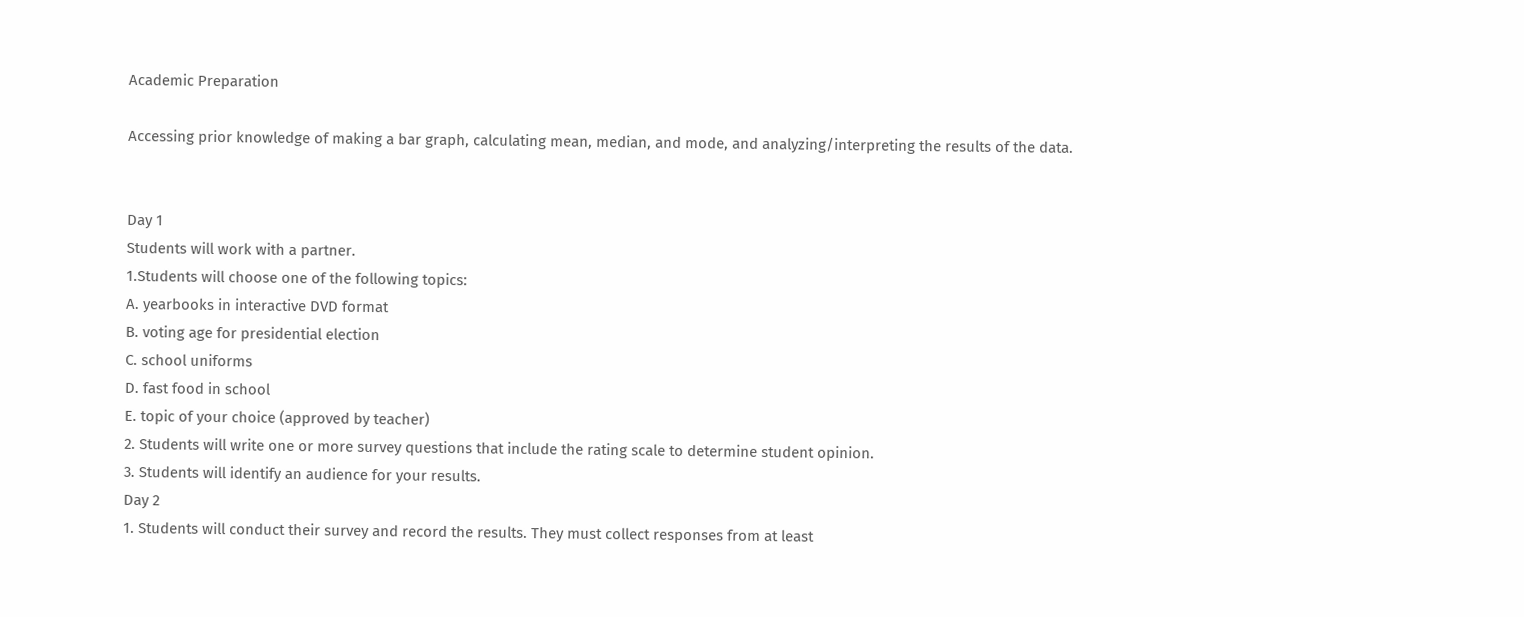Academic Preparation

Accessing prior knowledge of making a bar graph, calculating mean, median, and mode, and analyzing/interpreting the results of the data.


Day 1
Students will work with a partner.
1.Students will choose one of the following topics:
A. yearbooks in interactive DVD format
B. voting age for presidential election
C. school uniforms
D. fast food in school
E. topic of your choice (approved by teacher)
2. Students will write one or more survey questions that include the rating scale to determine student opinion.
3. Students will identify an audience for your results.
Day 2
1. Students will conduct their survey and record the results. They must collect responses from at least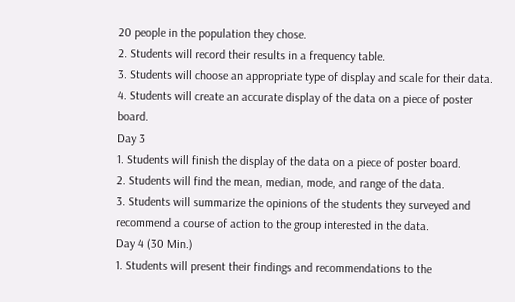20 people in the population they chose.
2. Students will record their results in a frequency table.
3. Students will choose an appropriate type of display and scale for their data.
4. Students will create an accurate display of the data on a piece of poster board.
Day 3
1. Students will finish the display of the data on a piece of poster board.
2. Students will find the mean, median, mode, and range of the data.
3. Students will summarize the opinions of the students they surveyed and recommend a course of action to the group interested in the data.
Day 4 (30 Min.)
1. Students will present their findings and recommendations to the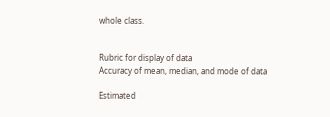whole class.


Rubric for display of data
Accuracy of mean, median, and mode of data

Estimated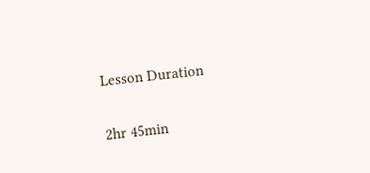Lesson Duration

2hr 45min